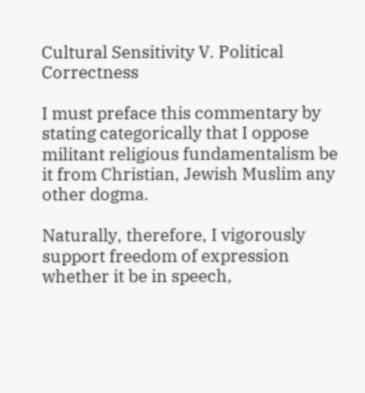Cultural Sensitivity V. Political Correctness

I must preface this commentary by stating categorically that I oppose militant religious fundamentalism be it from Christian, Jewish Muslim any other dogma.

Naturally, therefore, I vigorously support freedom of expression whether it be in speech,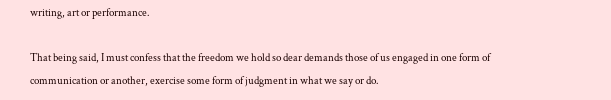writing, art or performance.

That being said, I must confess that the freedom we hold so dear demands those of us engaged in one form of communication or another, exercise some form of judgment in what we say or do.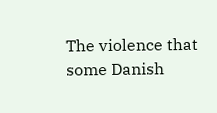The violence that some Danish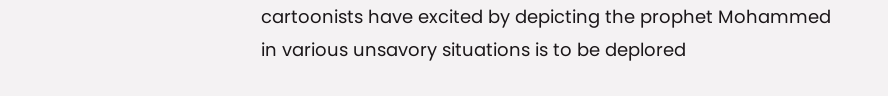cartoonists have excited by depicting the prophet Mohammed in various unsavory situations is to be deplored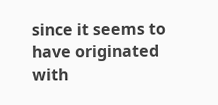since it seems to have originated with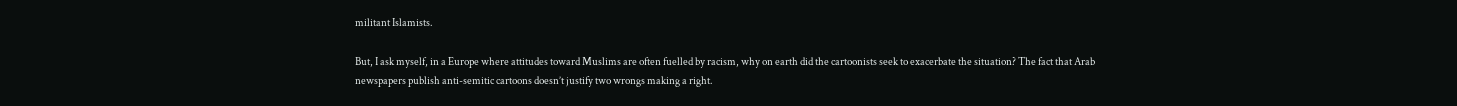militant Islamists.

But, I ask myself, in a Europe where attitudes toward Muslims are often fuelled by racism, why on earth did the cartoonists seek to exacerbate the situation? The fact that Arab newspapers publish anti-semitic cartoons doesn’t justify two wrongs making a right.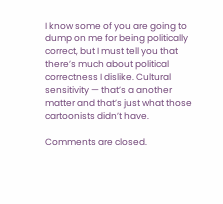I know some of you are going to dump on me for being politically correct, but I must tell you that there’s much about political correctness I dislike. Cultural sensitivity — that’s a another matter and that’s just what those cartoonists didn’t have.

Comments are closed.